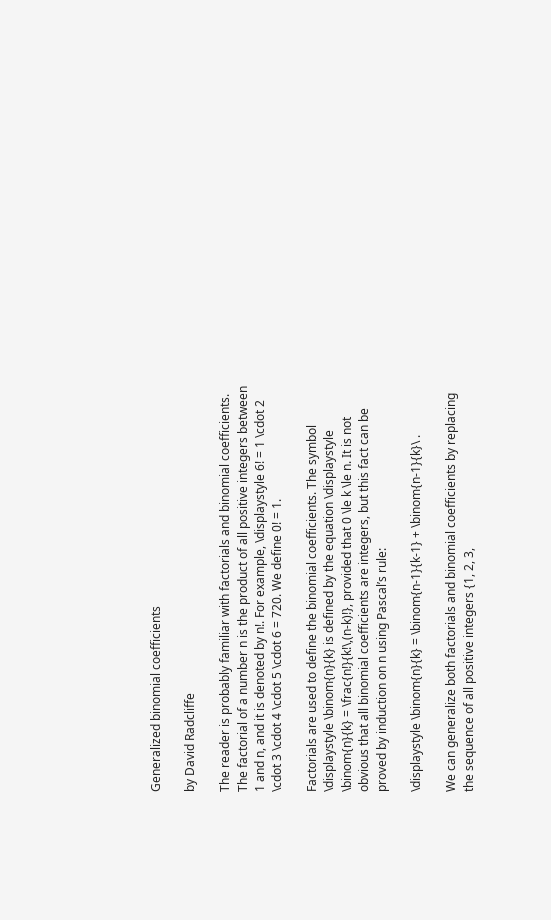Generalized binomial coefficients

by David Radcliffe

The reader is probably familiar with factorials and binomial coefficients. The factorial of a number n is the product of all positive integers between 1 and n, and it is denoted by n!. For example, \displaystyle 6! = 1 \cdot 2 \cdot 3 \cdot 4 \cdot 5 \cdot 6 = 720. We define 0! = 1.

Factorials are used to define the binomial coefficients. The symbol \displaystyle \binom{n}{k} is defined by the equation \displaystyle \binom{n}{k} = \frac{n!}{k!\,(n-k)!}, provided that 0 \le k \le n. It is not obvious that all binomial coefficients are integers, but this fact can be proved by induction on n using Pascal’s rule:

\displaystyle \binom{n}{k} = \binom{n-1}{k-1} + \binom{n-1}{k}\ .

We can generalize both factorials and binomial coefficients by replacing the sequence of all positive integers {1, 2, 3,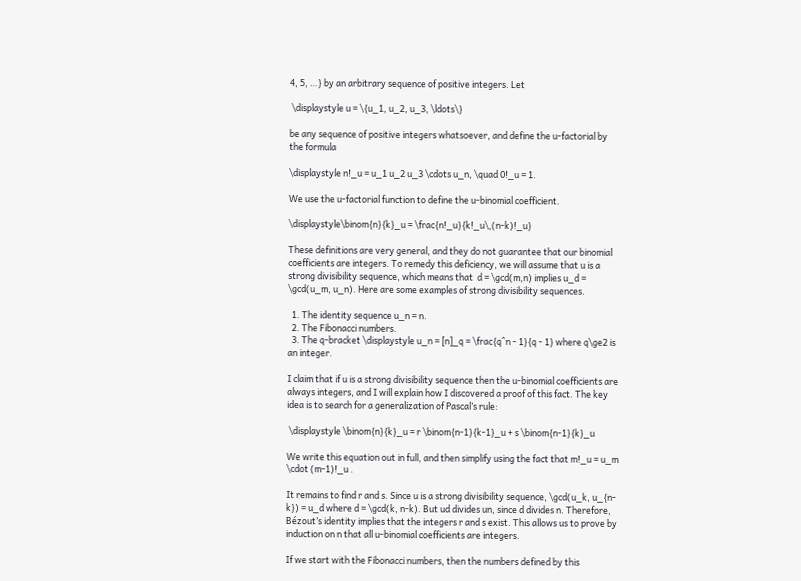4, 5, …} by an arbitrary sequence of positive integers. Let

 \displaystyle u = \{u_1, u_2, u_3, \ldots\}

be any sequence of positive integers whatsoever, and define the u-factorial by the formula

\displaystyle n!_u = u_1 u_2 u_3 \cdots u_n, \quad 0!_u = 1.

We use the u-factorial function to define the u-binomial coefficient.

\displaystyle\binom{n}{k}_u = \frac{n!_u}{k!_u\,(n-k)!_u}

These definitions are very general, and they do not guarantee that our binomial coefficients are integers. To remedy this deficiency, we will assume that u is a strong divisibility sequence, which means that  d = \gcd(m,n) implies u_d = \gcd(u_m, u_n). Here are some examples of strong divisibility sequences.

  1. The identity sequence u_n = n.
  2. The Fibonacci numbers.
  3. The q-bracket \displaystyle u_n = [n]_q = \frac{q^n - 1}{q - 1} where q\ge2 is an integer.

I claim that if u is a strong divisibility sequence then the u-binomial coefficients are always integers, and I will explain how I discovered a proof of this fact. The key idea is to search for a generalization of Pascal’s rule:

 \displaystyle \binom{n}{k}_u = r \binom{n-1}{k-1}_u + s \binom{n-1}{k}_u

We write this equation out in full, and then simplify using the fact that m!_u = u_m \cdot (m-1)!_u .

It remains to find r and s. Since u is a strong divisibility sequence, \gcd(u_k, u_{n-k}) = u_d where d = \gcd(k, n-k). But ud divides un, since d divides n. Therefore, Bézout’s identity implies that the integers r and s exist. This allows us to prove by induction on n that all u-binomial coefficients are integers.

If we start with the Fibonacci numbers, then the numbers defined by this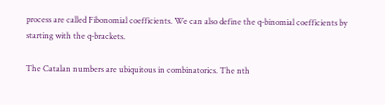process are called Fibonomial coefficients. We can also define the q-binomial coefficients by starting with the q-brackets.

The Catalan numbers are ubiquitous in combinatorics. The nth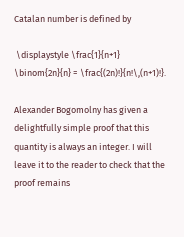Catalan number is defined by

 \displaystyle \frac{1}{n+1} \binom{2n}{n} = \frac{(2n)!}{n!\,(n+1)!}.

Alexander Bogomolny has given a delightfully simple proof that this quantity is always an integer. I will leave it to the reader to check that the proof remains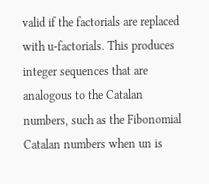valid if the factorials are replaced with u-factorials. This produces integer sequences that are analogous to the Catalan numbers, such as the Fibonomial Catalan numbers when un is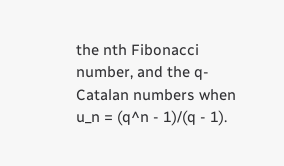the nth Fibonacci number, and the q-Catalan numbers when  u_n = (q^n - 1)/(q - 1).